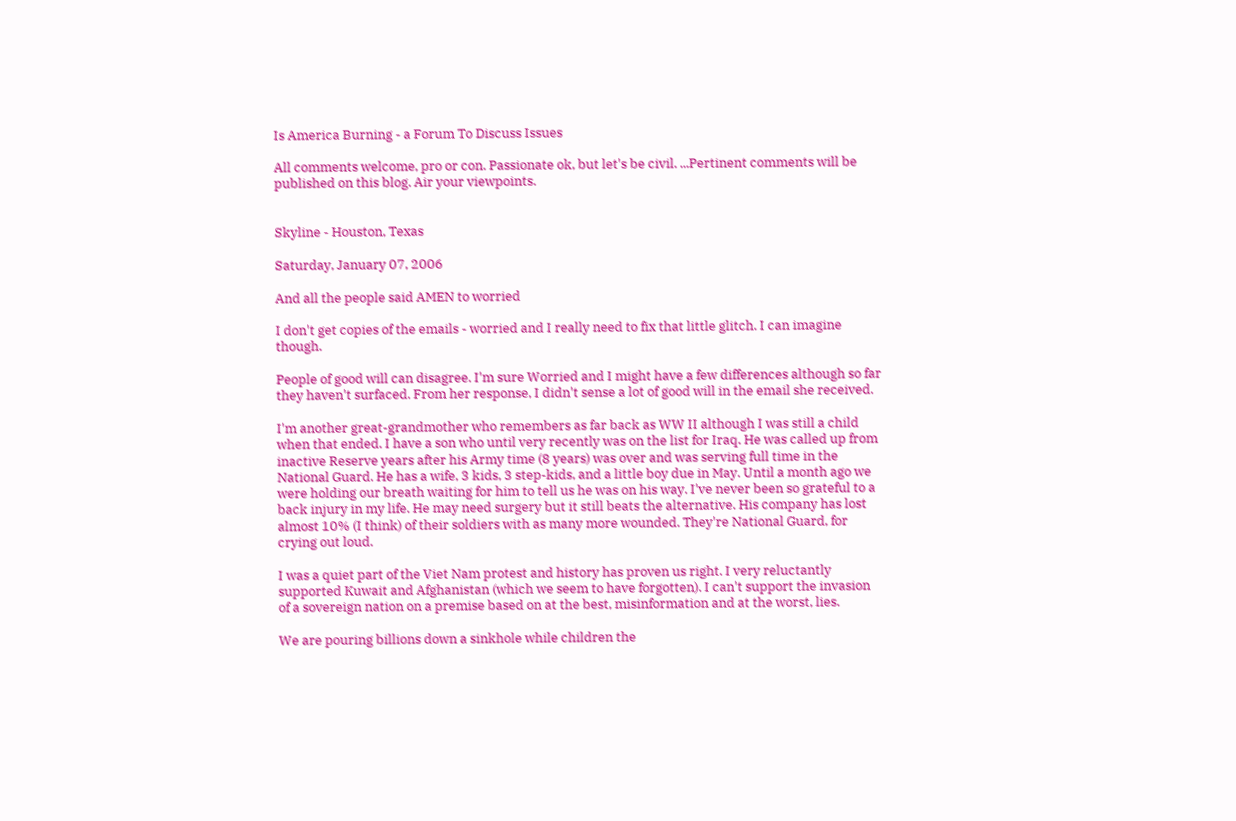Is America Burning - a Forum To Discuss Issues

All comments welcome, pro or con. Passionate ok, but let's be civil. ...Pertinent comments will be published on this blog. Air your viewpoints.


Skyline - Houston, Texas

Saturday, January 07, 2006

And all the people said AMEN to worried

I don't get copies of the emails - worried and I really need to fix that little glitch. I can imagine though.

People of good will can disagree. I'm sure Worried and I might have a few differences although so far they haven't surfaced. From her response, I didn't sense a lot of good will in the email she received.

I'm another great-grandmother who remembers as far back as WW II although I was still a child when that ended. I have a son who until very recently was on the list for Iraq. He was called up from inactive Reserve years after his Army time (8 years) was over and was serving full time in the National Guard. He has a wife, 3 kids, 3 step-kids, and a little boy due in May. Until a month ago we were holding our breath waiting for him to tell us he was on his way. I've never been so grateful to a back injury in my life. He may need surgery but it still beats the alternative. His company has lost almost 10% (I think) of their soldiers with as many more wounded. They're National Guard, for crying out loud.

I was a quiet part of the Viet Nam protest and history has proven us right. I very reluctantly supported Kuwait and Afghanistan (which we seem to have forgotten). I can't support the invasion of a sovereign nation on a premise based on at the best, misinformation and at the worst, lies.

We are pouring billions down a sinkhole while children the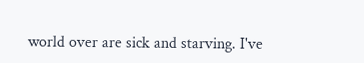world over are sick and starving. I've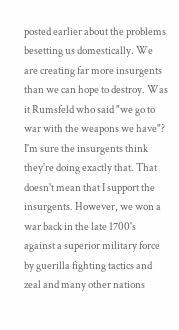posted earlier about the problems besetting us domestically. We are creating far more insurgents than we can hope to destroy. Was it Rumsfeld who said "we go to war with the weapons we have"? I'm sure the insurgents think they're doing exactly that. That doesn't mean that I support the insurgents. However, we won a war back in the late 1700's against a superior military force by guerilla fighting tactics and zeal and many other nations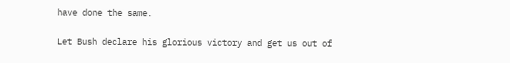have done the same.

Let Bush declare his glorious victory and get us out of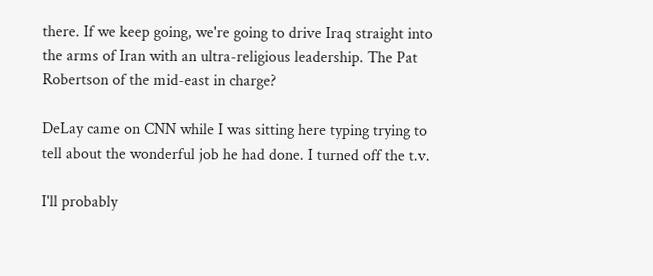there. If we keep going, we're going to drive Iraq straight into the arms of Iran with an ultra-religious leadership. The Pat Robertson of the mid-east in charge?

DeLay came on CNN while I was sitting here typing trying to tell about the wonderful job he had done. I turned off the t.v.

I'll probably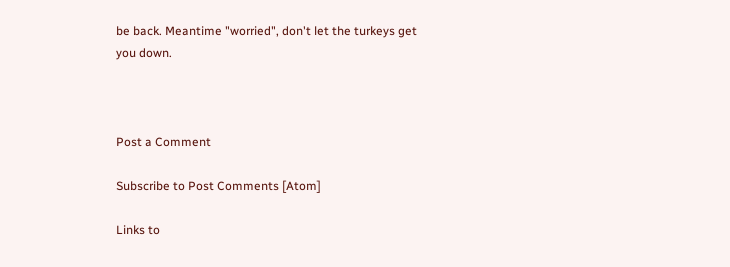be back. Meantime "worried", don't let the turkeys get you down.



Post a Comment

Subscribe to Post Comments [Atom]

Links to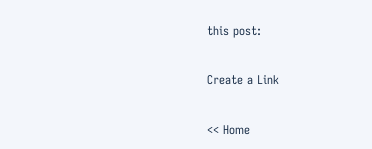this post:

Create a Link

<< Home